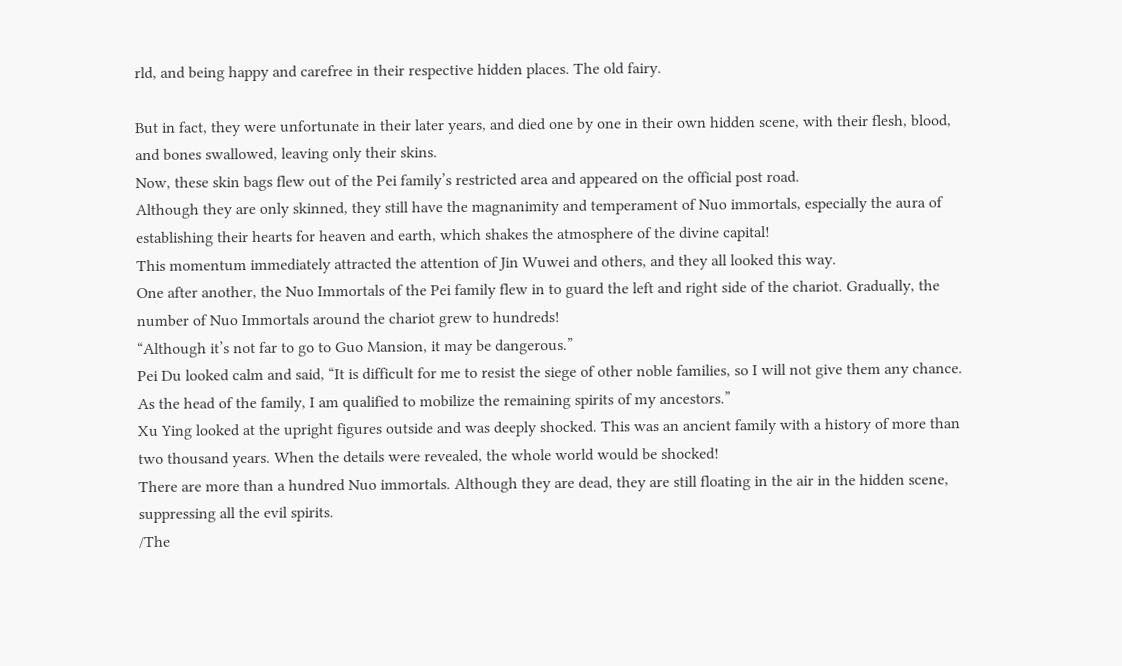rld, and being happy and carefree in their respective hidden places. The old fairy.

But in fact, they were unfortunate in their later years, and died one by one in their own hidden scene, with their flesh, blood, and bones swallowed, leaving only their skins.
Now, these skin bags flew out of the Pei family’s restricted area and appeared on the official post road.
Although they are only skinned, they still have the magnanimity and temperament of Nuo immortals, especially the aura of establishing their hearts for heaven and earth, which shakes the atmosphere of the divine capital!
This momentum immediately attracted the attention of Jin Wuwei and others, and they all looked this way.
One after another, the Nuo Immortals of the Pei family flew in to guard the left and right side of the chariot. Gradually, the number of Nuo Immortals around the chariot grew to hundreds!
“Although it’s not far to go to Guo Mansion, it may be dangerous.”
Pei Du looked calm and said, “It is difficult for me to resist the siege of other noble families, so I will not give them any chance. As the head of the family, I am qualified to mobilize the remaining spirits of my ancestors.”
Xu Ying looked at the upright figures outside and was deeply shocked. This was an ancient family with a history of more than two thousand years. When the details were revealed, the whole world would be shocked!
There are more than a hundred Nuo immortals. Although they are dead, they are still floating in the air in the hidden scene, suppressing all the evil spirits.
/The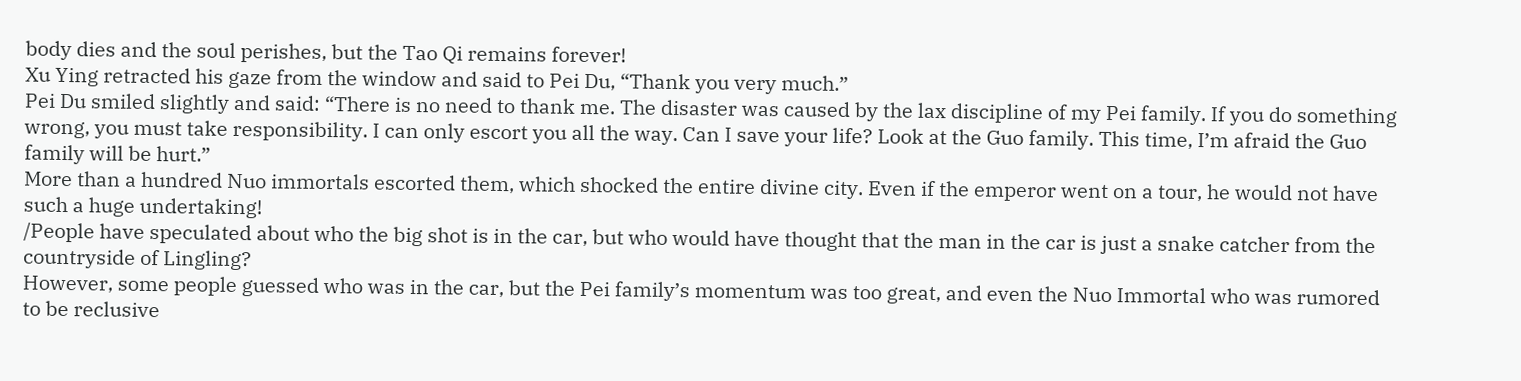body dies and the soul perishes, but the Tao Qi remains forever!
Xu Ying retracted his gaze from the window and said to Pei Du, “Thank you very much.”
Pei Du smiled slightly and said: “There is no need to thank me. The disaster was caused by the lax discipline of my Pei family. If you do something wrong, you must take responsibility. I can only escort you all the way. Can I save your life? Look at the Guo family. This time, I’m afraid the Guo family will be hurt.”
More than a hundred Nuo immortals escorted them, which shocked the entire divine city. Even if the emperor went on a tour, he would not have such a huge undertaking!
/People have speculated about who the big shot is in the car, but who would have thought that the man in the car is just a snake catcher from the countryside of Lingling?
However, some people guessed who was in the car, but the Pei family’s momentum was too great, and even the Nuo Immortal who was rumored to be reclusive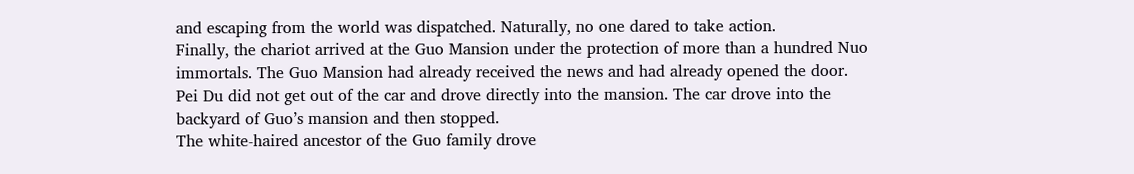and escaping from the world was dispatched. Naturally, no one dared to take action.
Finally, the chariot arrived at the Guo Mansion under the protection of more than a hundred Nuo immortals. The Guo Mansion had already received the news and had already opened the door. Pei Du did not get out of the car and drove directly into the mansion. The car drove into the backyard of Guo’s mansion and then stopped.
The white-haired ancestor of the Guo family drove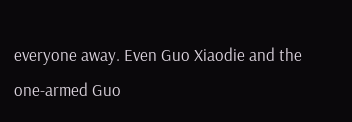everyone away. Even Guo Xiaodie and the one-armed Guo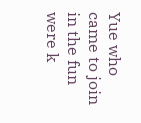Yue who came to join in the fun were k